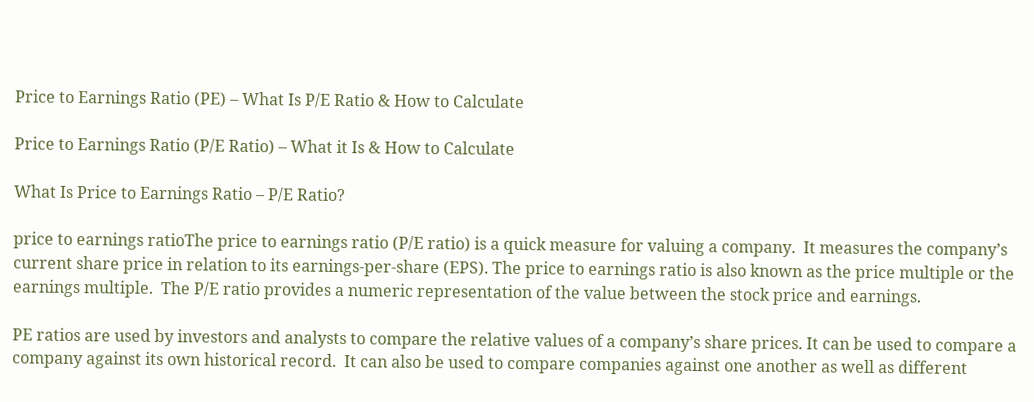Price to Earnings Ratio (PE) – What Is P/E Ratio & How to Calculate

Price to Earnings Ratio (P/E Ratio) – What it Is & How to Calculate

What Is Price to Earnings Ratio – P/E Ratio?

price to earnings ratioThe price to earnings ratio (P/E ratio) is a quick measure for valuing a company.  It measures the company’s current share price in relation to its earnings-per-share (EPS). The price to earnings ratio is also known as the price multiple or the earnings multiple.  The P/E ratio provides a numeric representation of the value between the stock price and earnings.

PE ratios are used by investors and analysts to compare the relative values of a company’s share prices. It can be used to compare a company against its own historical record.  It can also be used to compare companies against one another as well as different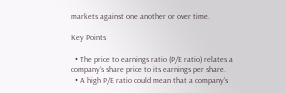markets against one another or over time.

Key Points

  • The price to earnings ratio (P/E ratio) relates a company’s share price to its earnings per share.
  • A high P/E ratio could mean that a company’s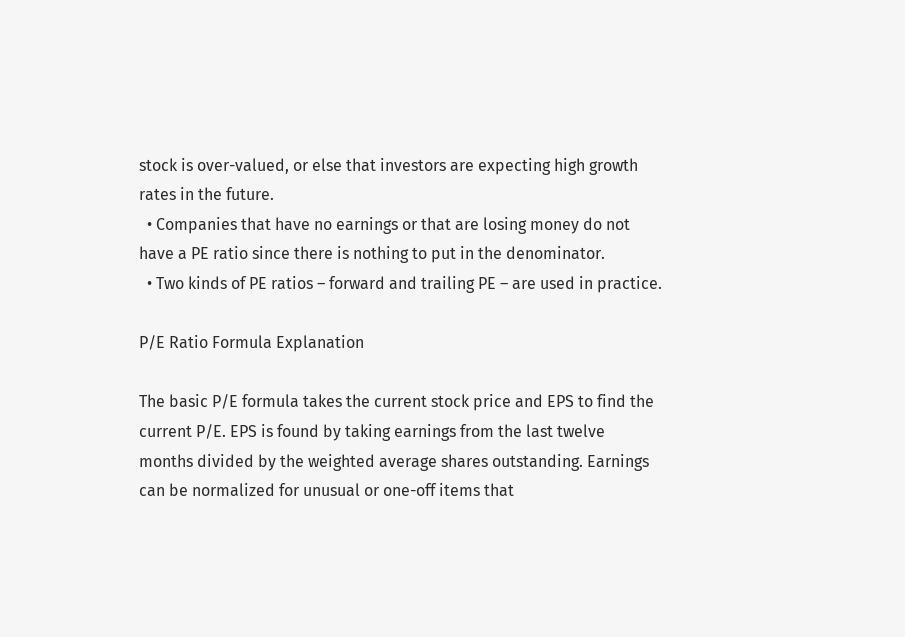stock is over-valued, or else that investors are expecting high growth rates in the future.
  • Companies that have no earnings or that are losing money do not have a PE ratio since there is nothing to put in the denominator.
  • Two kinds of PE ratios – forward and trailing PE – are used in practice.

P/E Ratio Formula Explanation

The basic P/E formula takes the current stock price and EPS to find the current P/E. EPS is found by taking earnings from the last twelve months divided by the weighted average shares outstanding. Earnings can be normalized for unusual or one-off items that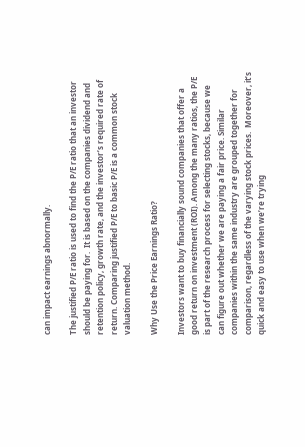can impact earnings abnormally.

The justified P/E ratio is used to find the P/E ratio that an investor should be paying for.  It is based on the companies dividend and retention policy, growth rate, and the investor’s required rate of return. Comparing justified P/E to basic P/E is a common stock valuation method.

Why Use the Price Earnings Ratio?

Investors want to buy financially sound companies that offer a good return on investment (ROI). Among the many ratios, the P/E is part of the research process for selecting stocks, because we can figure out whether we are paying a fair price. Similar companies within the same industry are grouped together for comparison, regardless of the varying stock prices.  Moreover, it’s quick and easy to use when we’re trying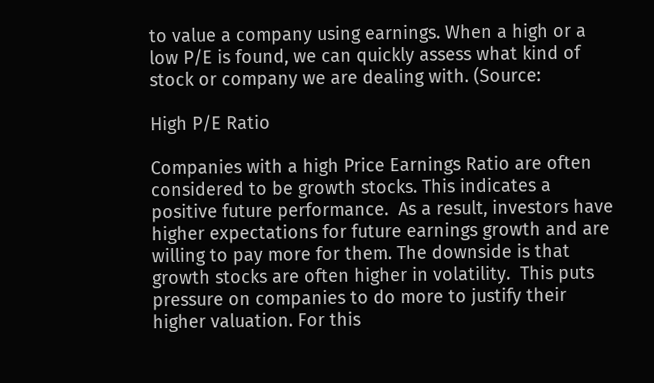to value a company using earnings. When a high or a low P/E is found, we can quickly assess what kind of stock or company we are dealing with. (Source:

High P/E Ratio

Companies with a high Price Earnings Ratio are often considered to be growth stocks. This indicates a positive future performance.  As a result, investors have higher expectations for future earnings growth and are willing to pay more for them. The downside is that growth stocks are often higher in volatility.  This puts pressure on companies to do more to justify their higher valuation. For this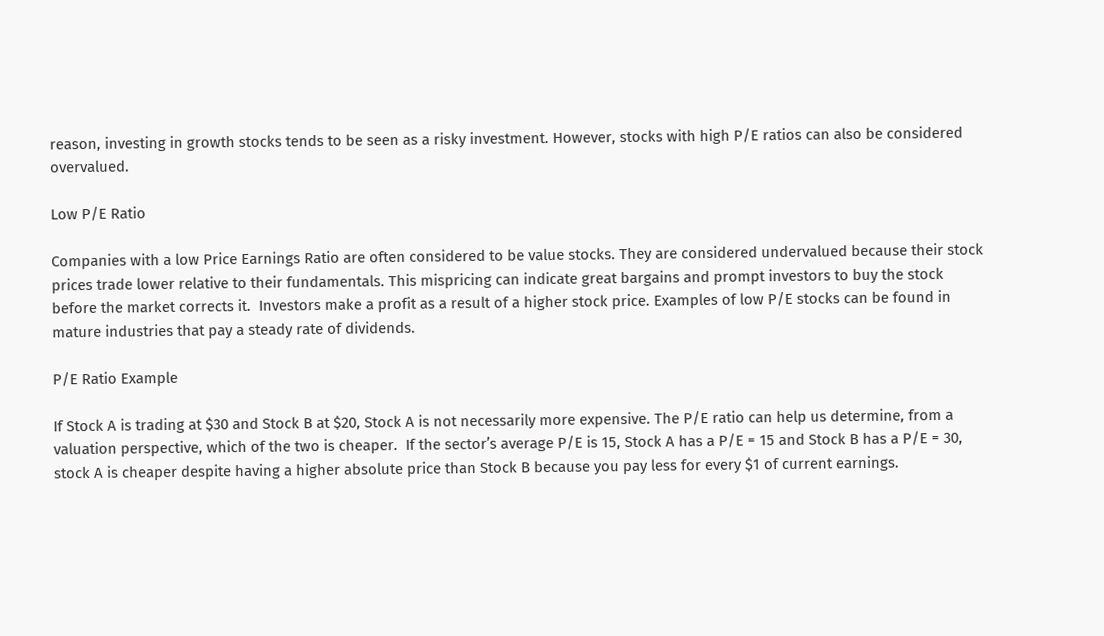reason, investing in growth stocks tends to be seen as a risky investment. However, stocks with high P/E ratios can also be considered overvalued.

Low P/E Ratio

Companies with a low Price Earnings Ratio are often considered to be value stocks. They are considered undervalued because their stock prices trade lower relative to their fundamentals. This mispricing can indicate great bargains and prompt investors to buy the stock before the market corrects it.  Investors make a profit as a result of a higher stock price. Examples of low P/E stocks can be found in mature industries that pay a steady rate of dividends.

P/E Ratio Example

If Stock A is trading at $30 and Stock B at $20, Stock A is not necessarily more expensive. The P/E ratio can help us determine, from a valuation perspective, which of the two is cheaper.  If the sector’s average P/E is 15, Stock A has a P/E = 15 and Stock B has a P/E = 30, stock A is cheaper despite having a higher absolute price than Stock B because you pay less for every $1 of current earnings.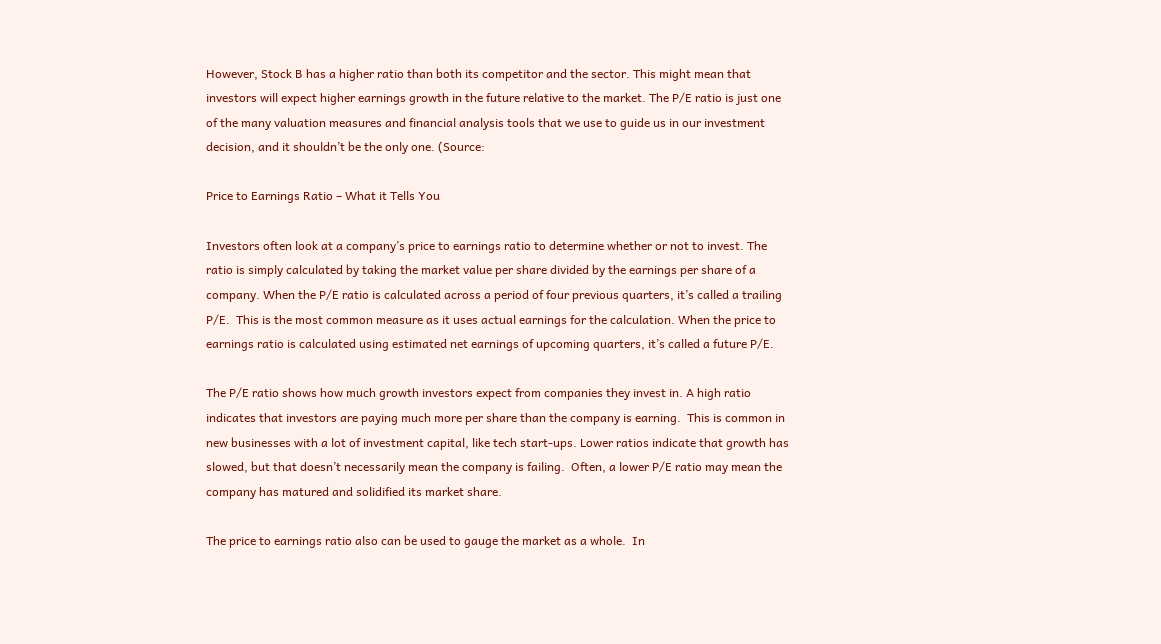However, Stock B has a higher ratio than both its competitor and the sector. This might mean that investors will expect higher earnings growth in the future relative to the market. The P/E ratio is just one of the many valuation measures and financial analysis tools that we use to guide us in our investment decision, and it shouldn’t be the only one. (Source:

Price to Earnings Ratio – What it Tells You

Investors often look at a company’s price to earnings ratio to determine whether or not to invest. The ratio is simply calculated by taking the market value per share divided by the earnings per share of a company. When the P/E ratio is calculated across a period of four previous quarters, it’s called a trailing P/E.  This is the most common measure as it uses actual earnings for the calculation. When the price to earnings ratio is calculated using estimated net earnings of upcoming quarters, it’s called a future P/E.

The P/E ratio shows how much growth investors expect from companies they invest in. A high ratio indicates that investors are paying much more per share than the company is earning.  This is common in new businesses with a lot of investment capital, like tech start-ups. Lower ratios indicate that growth has slowed, but that doesn’t necessarily mean the company is failing.  Often, a lower P/E ratio may mean the company has matured and solidified its market share.

The price to earnings ratio also can be used to gauge the market as a whole.  In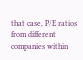that case, P/E ratios from different companies within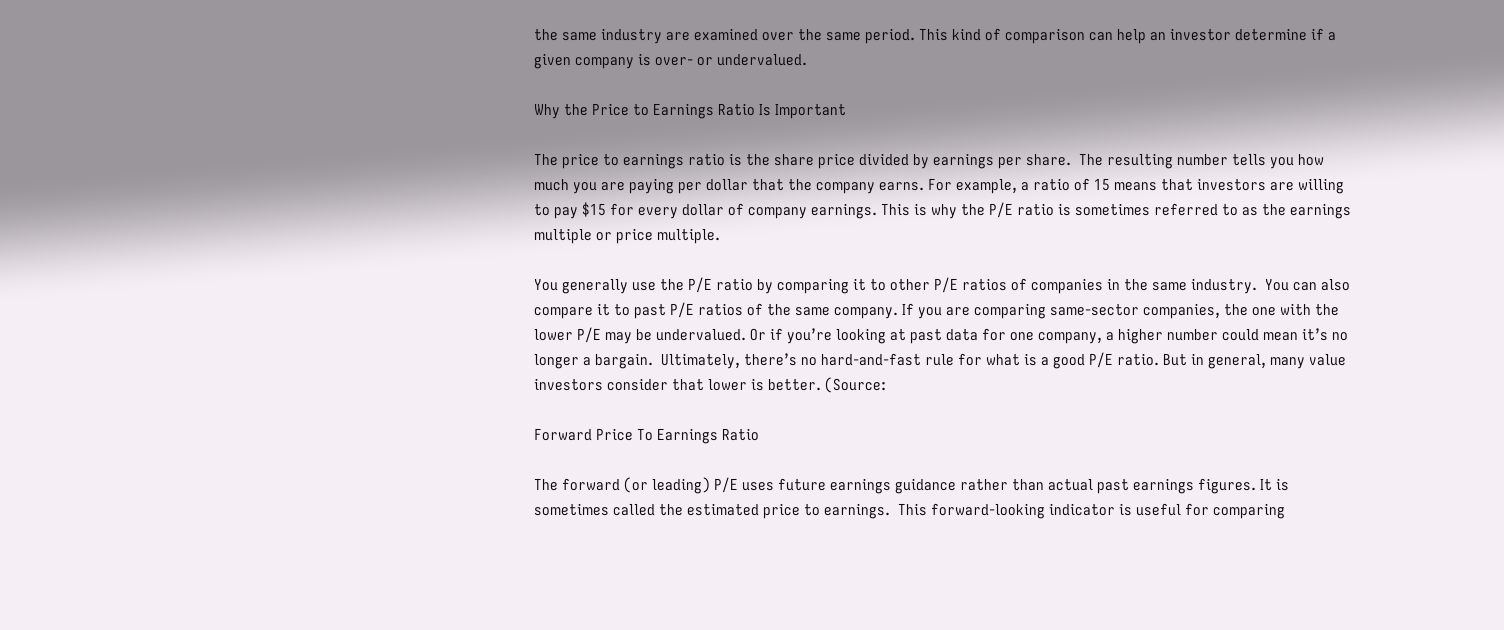the same industry are examined over the same period. This kind of comparison can help an investor determine if a given company is over- or undervalued.

Why the Price to Earnings Ratio Is Important

The price to earnings ratio is the share price divided by earnings per share.  The resulting number tells you how much you are paying per dollar that the company earns. For example, a ratio of 15 means that investors are willing to pay $15 for every dollar of company earnings. This is why the P/E ratio is sometimes referred to as the earnings multiple or price multiple.

You generally use the P/E ratio by comparing it to other P/E ratios of companies in the same industry.  You can also compare it to past P/E ratios of the same company. If you are comparing same-sector companies, the one with the lower P/E may be undervalued. Or if you’re looking at past data for one company, a higher number could mean it’s no longer a bargain.  Ultimately, there’s no hard-and-fast rule for what is a good P/E ratio. But in general, many value investors consider that lower is better. (Source:

Forward Price To Earnings Ratio

The forward (or leading) P/E uses future earnings guidance rather than actual past earnings figures. It is sometimes called the estimated price to earnings.  This forward-looking indicator is useful for comparing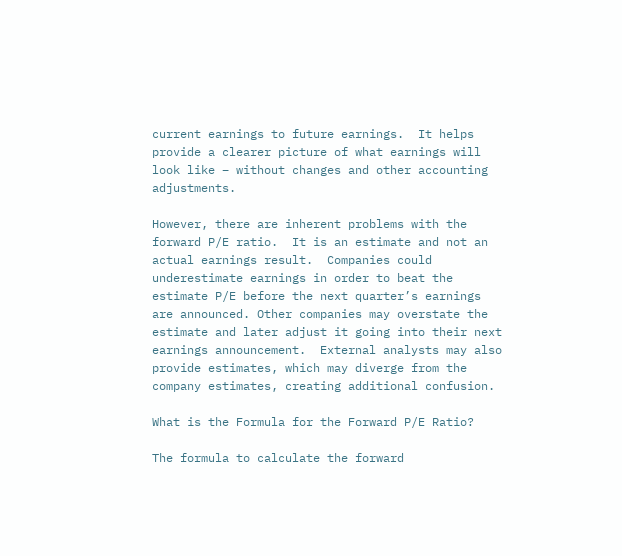current earnings to future earnings.  It helps provide a clearer picture of what earnings will look like – without changes and other accounting adjustments.

However, there are inherent problems with the forward P/E ratio.  It is an estimate and not an actual earnings result.  Companies could underestimate earnings in order to beat the estimate P/E before the next quarter’s earnings are announced. Other companies may overstate the estimate and later adjust it going into their next earnings announcement.  External analysts may also provide estimates, which may diverge from the company estimates, creating additional confusion.

What is the Formula for the Forward P/E Ratio?

The formula to calculate the forward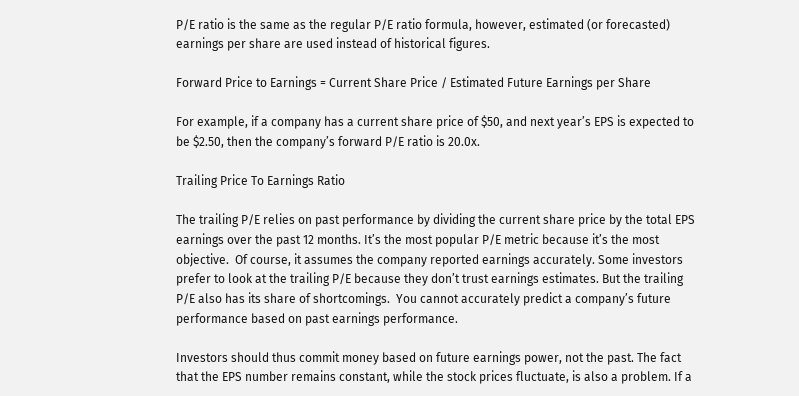P/E ratio is the same as the regular P/E ratio formula, however, estimated (or forecasted) earnings per share are used instead of historical figures.

Forward Price to Earnings = Current Share Price / Estimated Future Earnings per Share

For example, if a company has a current share price of $50, and next year’s EPS is expected to be $2.50, then the company’s forward P/E ratio is 20.0x.

Trailing Price To Earnings Ratio

The trailing P/E relies on past performance by dividing the current share price by the total EPS earnings over the past 12 months. It’s the most popular P/E metric because it’s the most objective.  Of course, it assumes the company reported earnings accurately. Some investors prefer to look at the trailing P/E because they don’t trust earnings estimates. But the trailing P/E also has its share of shortcomings.  You cannot accurately predict a company’s future performance based on past earnings performance.

Investors should thus commit money based on future earnings power, not the past. The fact that the EPS number remains constant, while the stock prices fluctuate, is also a problem. If a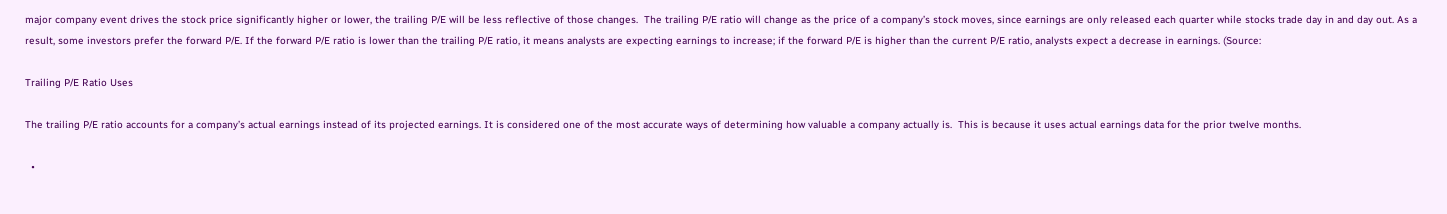major company event drives the stock price significantly higher or lower, the trailing P/E will be less reflective of those changes.  The trailing P/E ratio will change as the price of a company’s stock moves, since earnings are only released each quarter while stocks trade day in and day out. As a result, some investors prefer the forward P/E. If the forward P/E ratio is lower than the trailing P/E ratio, it means analysts are expecting earnings to increase; if the forward P/E is higher than the current P/E ratio, analysts expect a decrease in earnings. (Source:

Trailing P/E Ratio Uses

The trailing P/E ratio accounts for a company’s actual earnings instead of its projected earnings. It is considered one of the most accurate ways of determining how valuable a company actually is.  This is because it uses actual earnings data for the prior twelve months.

  •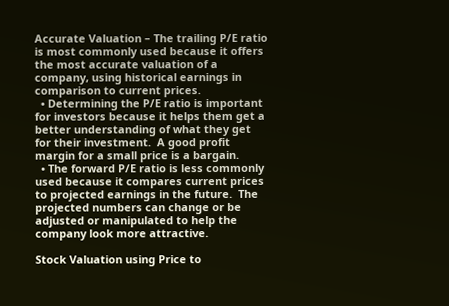Accurate Valuation – The trailing P/E ratio is most commonly used because it offers the most accurate valuation of a company, using historical earnings in comparison to current prices.
  • Determining the P/E ratio is important for investors because it helps them get a better understanding of what they get for their investment.  A good profit margin for a small price is a bargain.
  • The forward P/E ratio is less commonly used because it compares current prices to projected earnings in the future.  The projected numbers can change or be adjusted or manipulated to help the company look more attractive.

Stock Valuation using Price to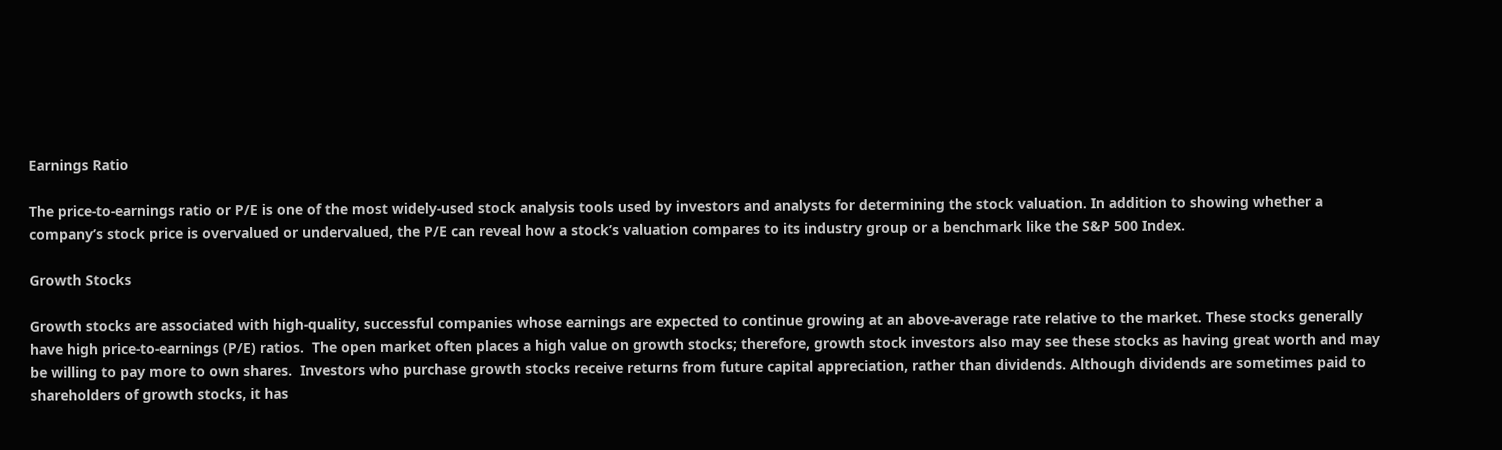Earnings Ratio

The price-to-earnings ratio or P/E is one of the most widely-used stock analysis tools used by investors and analysts for determining the stock valuation. In addition to showing whether a company’s stock price is overvalued or undervalued, the P/E can reveal how a stock’s valuation compares to its industry group or a benchmark like the S&P 500 Index.

Growth Stocks

Growth stocks are associated with high-quality, successful companies whose earnings are expected to continue growing at an above-average rate relative to the market. These stocks generally have high price-to-earnings (P/E) ratios.  The open market often places a high value on growth stocks; therefore, growth stock investors also may see these stocks as having great worth and may be willing to pay more to own shares.  Investors who purchase growth stocks receive returns from future capital appreciation, rather than dividends. Although dividends are sometimes paid to shareholders of growth stocks, it has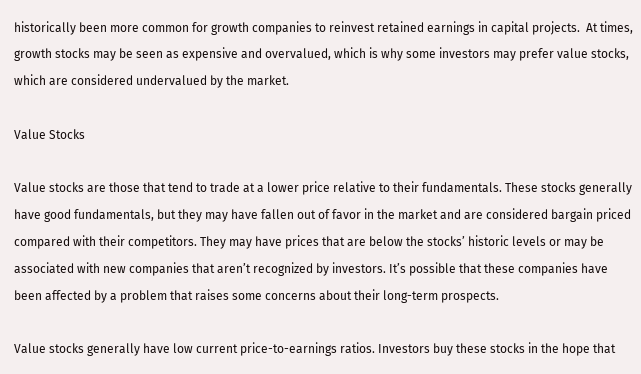historically been more common for growth companies to reinvest retained earnings in capital projects.  At times, growth stocks may be seen as expensive and overvalued, which is why some investors may prefer value stocks, which are considered undervalued by the market.

Value Stocks

Value stocks are those that tend to trade at a lower price relative to their fundamentals. These stocks generally have good fundamentals, but they may have fallen out of favor in the market and are considered bargain priced compared with their competitors. They may have prices that are below the stocks’ historic levels or may be associated with new companies that aren’t recognized by investors. It’s possible that these companies have been affected by a problem that raises some concerns about their long-term prospects.

Value stocks generally have low current price-to-earnings ratios. Investors buy these stocks in the hope that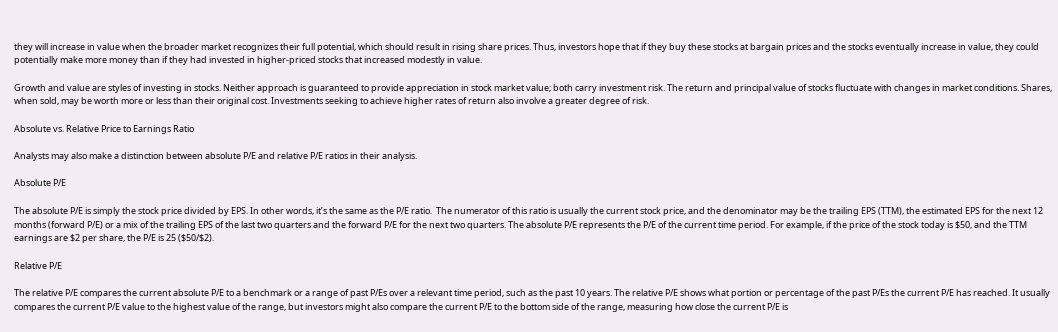they will increase in value when the broader market recognizes their full potential, which should result in rising share prices. Thus, investors hope that if they buy these stocks at bargain prices and the stocks eventually increase in value, they could potentially make more money than if they had invested in higher-priced stocks that increased modestly in value.

Growth and value are styles of investing in stocks. Neither approach is guaranteed to provide appreciation in stock market value; both carry investment risk. The return and principal value of stocks fluctuate with changes in market conditions. Shares, when sold, may be worth more or less than their original cost. Investments seeking to achieve higher rates of return also involve a greater degree of risk.

Absolute vs. Relative Price to Earnings Ratio

Analysts may also make a distinction between absolute P/E and relative P/E ratios in their analysis.

Absolute P/E

The absolute P/E is simply the stock price divided by EPS. In other words, it’s the same as the P/E ratio.  The numerator of this ratio is usually the current stock price, and the denominator may be the trailing EPS (TTM), the estimated EPS for the next 12 months (forward P/E) or a mix of the trailing EPS of the last two quarters and the forward P/E for the next two quarters. The absolute P/E represents the P/E of the current time period. For example, if the price of the stock today is $50, and the TTM earnings are $2 per share, the P/E is 25 ($50/$2).

Relative P/E

The relative P/E compares the current absolute P/E to a benchmark or a range of past P/Es over a relevant time period, such as the past 10 years. The relative P/E shows what portion or percentage of the past P/Es the current P/E has reached. It usually compares the current P/E value to the highest value of the range, but investors might also compare the current P/E to the bottom side of the range, measuring how close the current P/E is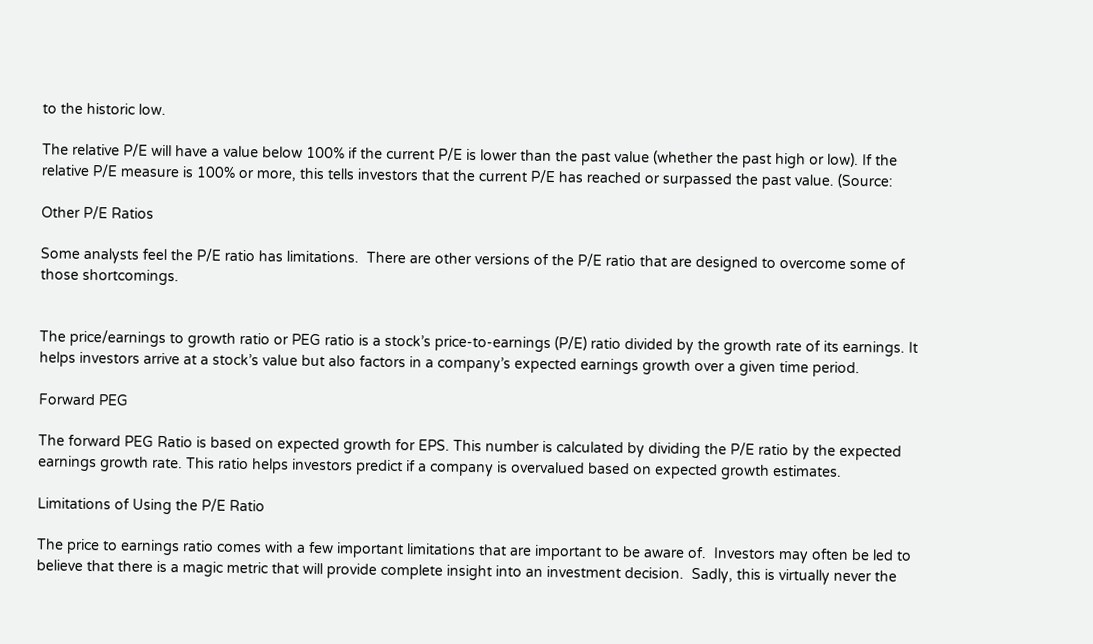to the historic low.

The relative P/E will have a value below 100% if the current P/E is lower than the past value (whether the past high or low). If the relative P/E measure is 100% or more, this tells investors that the current P/E has reached or surpassed the past value. (Source:

Other P/E Ratios

Some analysts feel the P/E ratio has limitations.  There are other versions of the P/E ratio that are designed to overcome some of those shortcomings.


The price/earnings to growth ratio or PEG ratio is a stock’s price-to-earnings (P/E) ratio divided by the growth rate of its earnings. It helps investors arrive at a stock’s value but also factors in a company’s expected earnings growth over a given time period.

Forward PEG

The forward PEG Ratio is based on expected growth for EPS. This number is calculated by dividing the P/E ratio by the expected earnings growth rate. This ratio helps investors predict if a company is overvalued based on expected growth estimates.

Limitations of Using the P/E Ratio

The price to earnings ratio comes with a few important limitations that are important to be aware of.  Investors may often be led to believe that there is a magic metric that will provide complete insight into an investment decision.  Sadly, this is virtually never the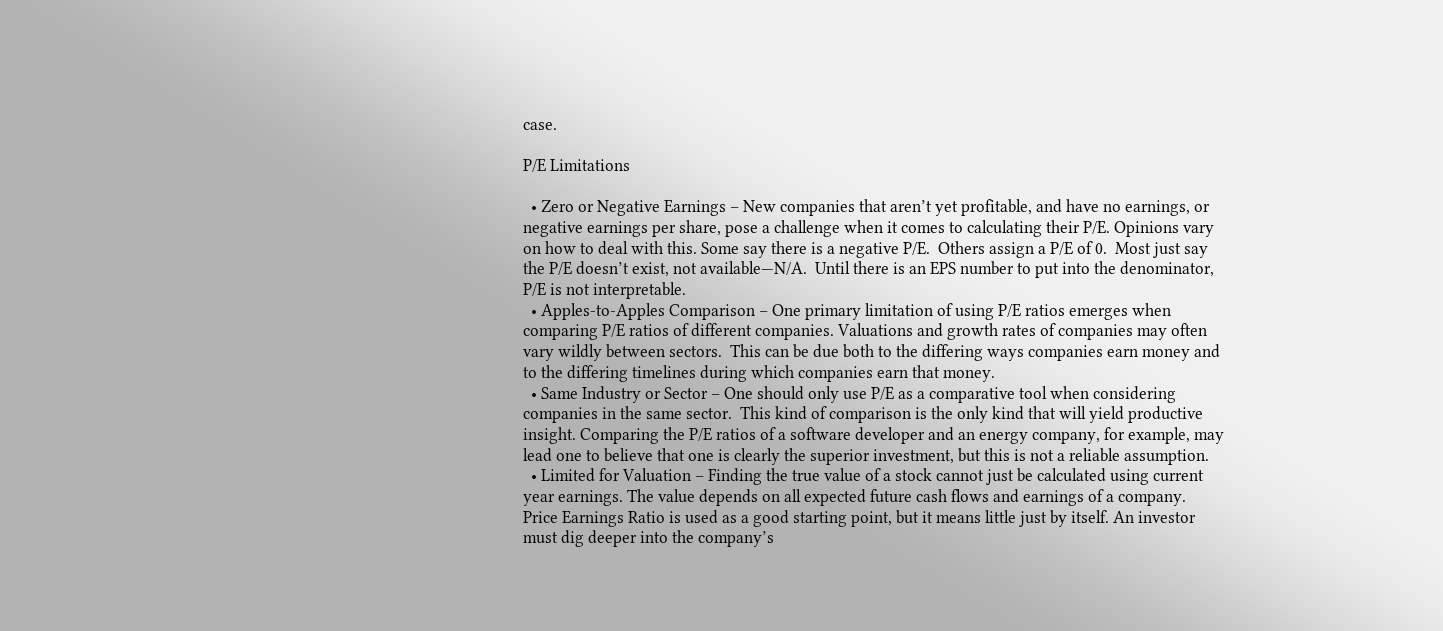case.

P/E Limitations

  • Zero or Negative Earnings – New companies that aren’t yet profitable, and have no earnings, or negative earnings per share, pose a challenge when it comes to calculating their P/E. Opinions vary on how to deal with this. Some say there is a negative P/E.  Others assign a P/E of 0.  Most just say the P/E doesn’t exist, not available—N/A.  Until there is an EPS number to put into the denominator, P/E is not interpretable.
  • Apples-to-Apples Comparison – One primary limitation of using P/E ratios emerges when comparing P/E ratios of different companies. Valuations and growth rates of companies may often vary wildly between sectors.  This can be due both to the differing ways companies earn money and to the differing timelines during which companies earn that money.
  • Same Industry or Sector – One should only use P/E as a comparative tool when considering companies in the same sector.  This kind of comparison is the only kind that will yield productive insight. Comparing the P/E ratios of a software developer and an energy company, for example, may lead one to believe that one is clearly the superior investment, but this is not a reliable assumption.
  • Limited for Valuation – Finding the true value of a stock cannot just be calculated using current year earnings. The value depends on all expected future cash flows and earnings of a company. Price Earnings Ratio is used as a good starting point, but it means little just by itself. An investor must dig deeper into the company’s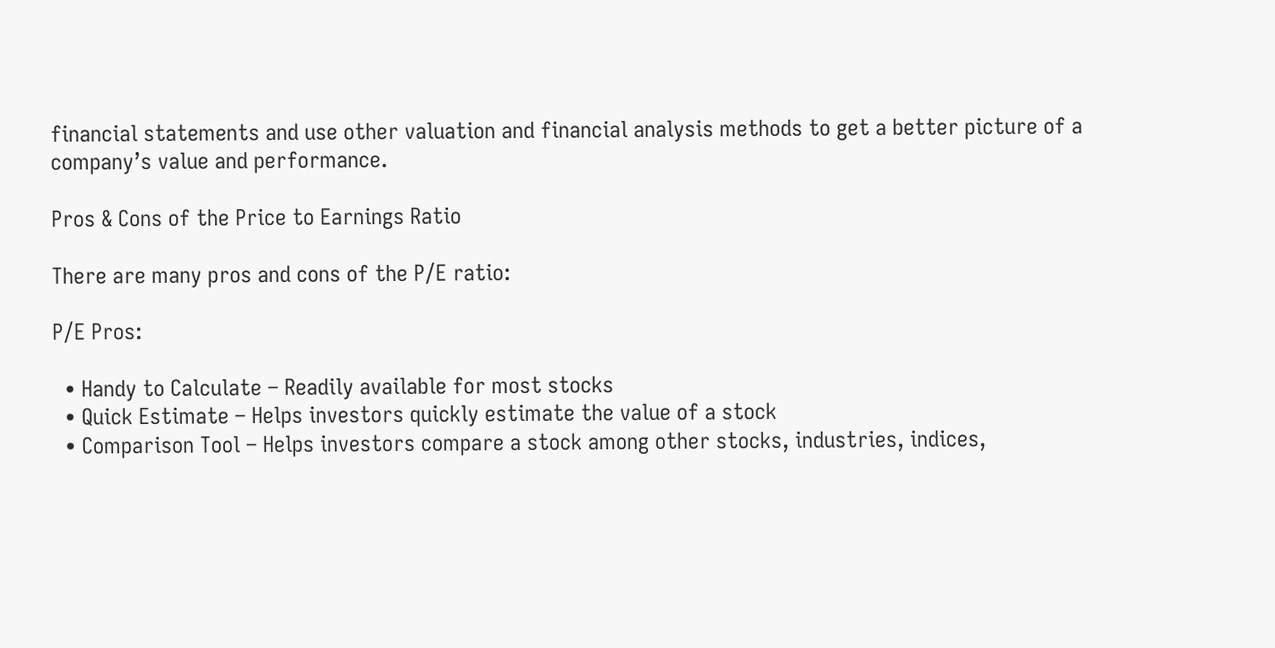financial statements and use other valuation and financial analysis methods to get a better picture of a company’s value and performance.

Pros & Cons of the Price to Earnings Ratio

There are many pros and cons of the P/E ratio:

P/E Pros:

  • Handy to Calculate – Readily available for most stocks
  • Quick Estimate – Helps investors quickly estimate the value of a stock
  • Comparison Tool – Helps investors compare a stock among other stocks, industries, indices,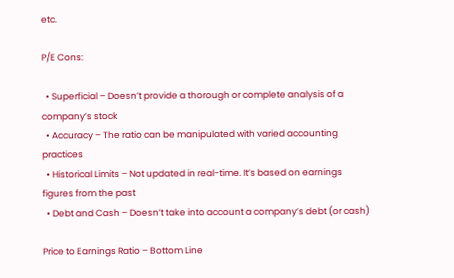etc.

P/E Cons:

  • Superficial – Doesn’t provide a thorough or complete analysis of a company’s stock
  • Accuracy – The ratio can be manipulated with varied accounting practices
  • Historical Limits – Not updated in real-time. It’s based on earnings figures from the past
  • Debt and Cash – Doesn’t take into account a company’s debt (or cash)

Price to Earnings Ratio – Bottom Line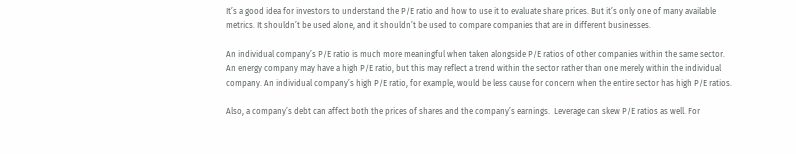It’s a good idea for investors to understand the P/E ratio and how to use it to evaluate share prices. But it’s only one of many available metrics. It shouldn’t be used alone, and it shouldn’t be used to compare companies that are in different businesses.

An individual company’s P/E ratio is much more meaningful when taken alongside P/E ratios of other companies within the same sector.  An energy company may have a high P/E ratio, but this may reflect a trend within the sector rather than one merely within the individual company. An individual company’s high P/E ratio, for example, would be less cause for concern when the entire sector has high P/E ratios.

Also, a company’s debt can affect both the prices of shares and the company’s earnings.  Leverage can skew P/E ratios as well. For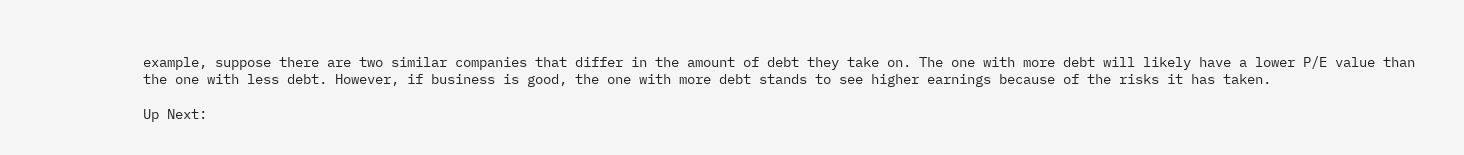example, suppose there are two similar companies that differ in the amount of debt they take on. The one with more debt will likely have a lower P/E value than the one with less debt. However, if business is good, the one with more debt stands to see higher earnings because of the risks it has taken.

Up Next: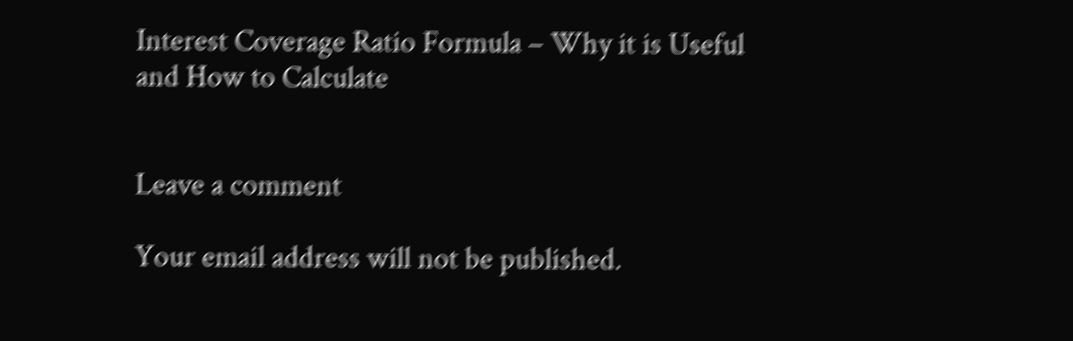Interest Coverage Ratio Formula – Why it is Useful and How to Calculate


Leave a comment

Your email address will not be published.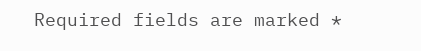Required fields are marked *